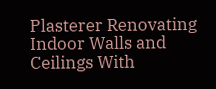Plasterer Renovating Indoor Walls and Ceilings With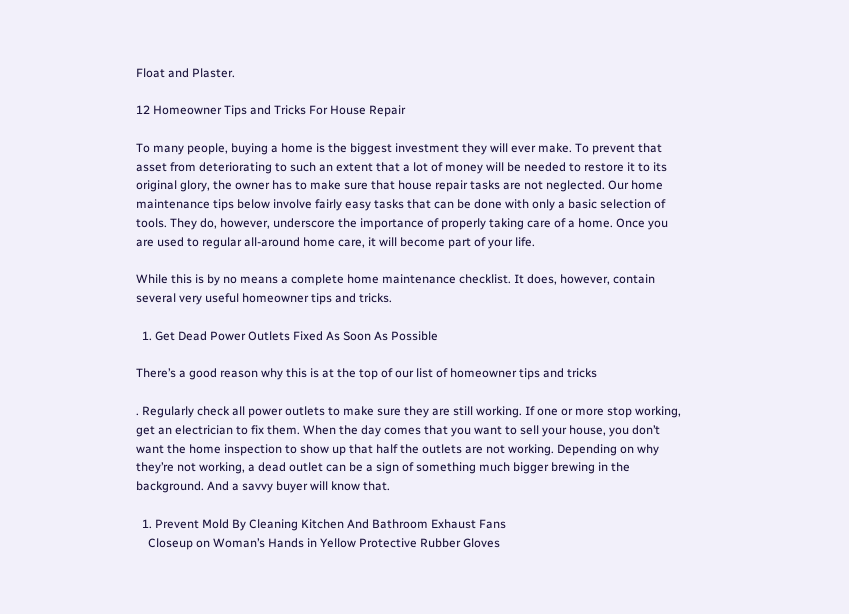Float and Plaster.

12 Homeowner Tips and Tricks For House Repair

To many people, buying a home is the biggest investment they will ever make. To prevent that asset from deteriorating to such an extent that a lot of money will be needed to restore it to its original glory, the owner has to make sure that house repair tasks are not neglected. Our home maintenance tips below involve fairly easy tasks that can be done with only a basic selection of tools. They do, however, underscore the importance of properly taking care of a home. Once you are used to regular all-around home care, it will become part of your life.

While this is by no means a complete home maintenance checklist. It does, however, contain several very useful homeowner tips and tricks.

  1. Get Dead Power Outlets Fixed As Soon As Possible

There’s a good reason why this is at the top of our list of homeowner tips and tricks

. Regularly check all power outlets to make sure they are still working. If one or more stop working, get an electrician to fix them. When the day comes that you want to sell your house, you don’t want the home inspection to show up that half the outlets are not working. Depending on why they’re not working, a dead outlet can be a sign of something much bigger brewing in the background. And a savvy buyer will know that.

  1. Prevent Mold By Cleaning Kitchen And Bathroom Exhaust Fans
    Closeup on Woman’s Hands in Yellow Protective Rubber Gloves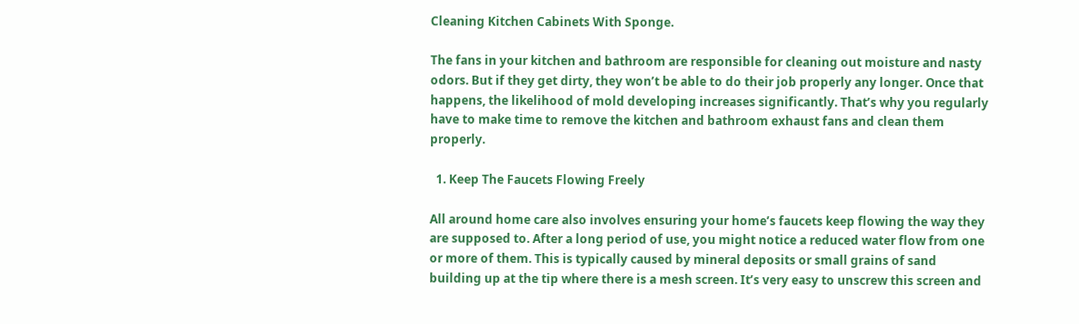Cleaning Kitchen Cabinets With Sponge.

The fans in your kitchen and bathroom are responsible for cleaning out moisture and nasty odors. But if they get dirty, they won’t be able to do their job properly any longer. Once that happens, the likelihood of mold developing increases significantly. That’s why you regularly have to make time to remove the kitchen and bathroom exhaust fans and clean them properly.

  1. Keep The Faucets Flowing Freely

All around home care also involves ensuring your home’s faucets keep flowing the way they are supposed to. After a long period of use, you might notice a reduced water flow from one or more of them. This is typically caused by mineral deposits or small grains of sand building up at the tip where there is a mesh screen. It’s very easy to unscrew this screen and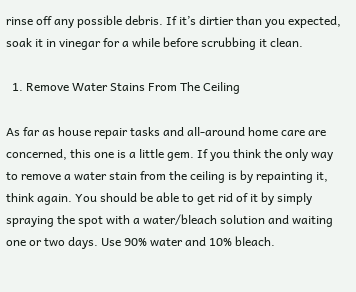rinse off any possible debris. If it’s dirtier than you expected, soak it in vinegar for a while before scrubbing it clean.

  1. Remove Water Stains From The Ceiling

As far as house repair tasks and all-around home care are concerned, this one is a little gem. If you think the only way to remove a water stain from the ceiling is by repainting it, think again. You should be able to get rid of it by simply spraying the spot with a water/bleach solution and waiting one or two days. Use 90% water and 10% bleach.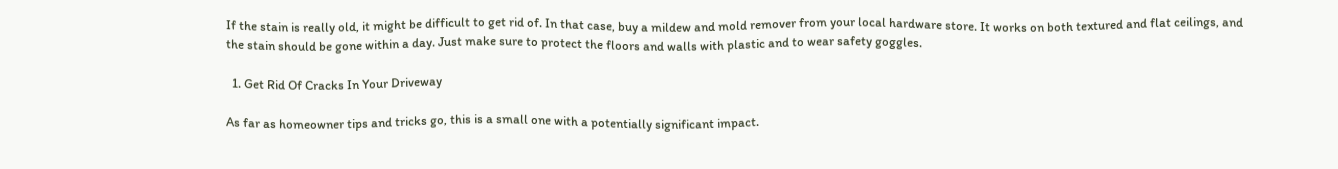If the stain is really old, it might be difficult to get rid of. In that case, buy a mildew and mold remover from your local hardware store. It works on both textured and flat ceilings, and the stain should be gone within a day. Just make sure to protect the floors and walls with plastic and to wear safety goggles.

  1. Get Rid Of Cracks In Your Driveway

As far as homeowner tips and tricks go, this is a small one with a potentially significant impact.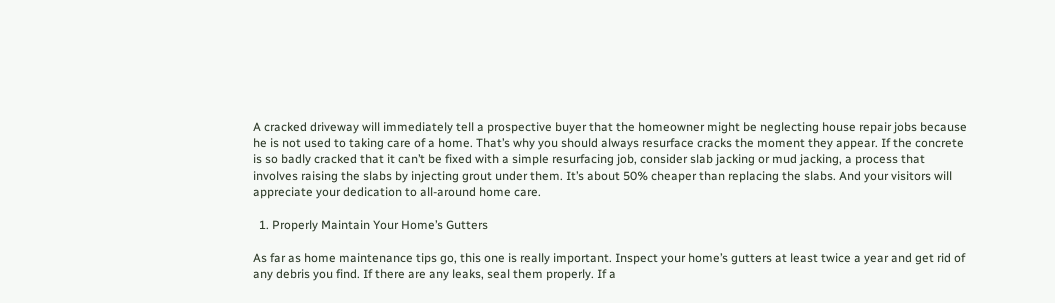A cracked driveway will immediately tell a prospective buyer that the homeowner might be neglecting house repair jobs because he is not used to taking care of a home. That’s why you should always resurface cracks the moment they appear. If the concrete is so badly cracked that it can’t be fixed with a simple resurfacing job, consider slab jacking or mud jacking, a process that involves raising the slabs by injecting grout under them. It’s about 50% cheaper than replacing the slabs. And your visitors will appreciate your dedication to all-around home care.

  1. Properly Maintain Your Home’s Gutters

As far as home maintenance tips go, this one is really important. Inspect your home’s gutters at least twice a year and get rid of any debris you find. If there are any leaks, seal them properly. If a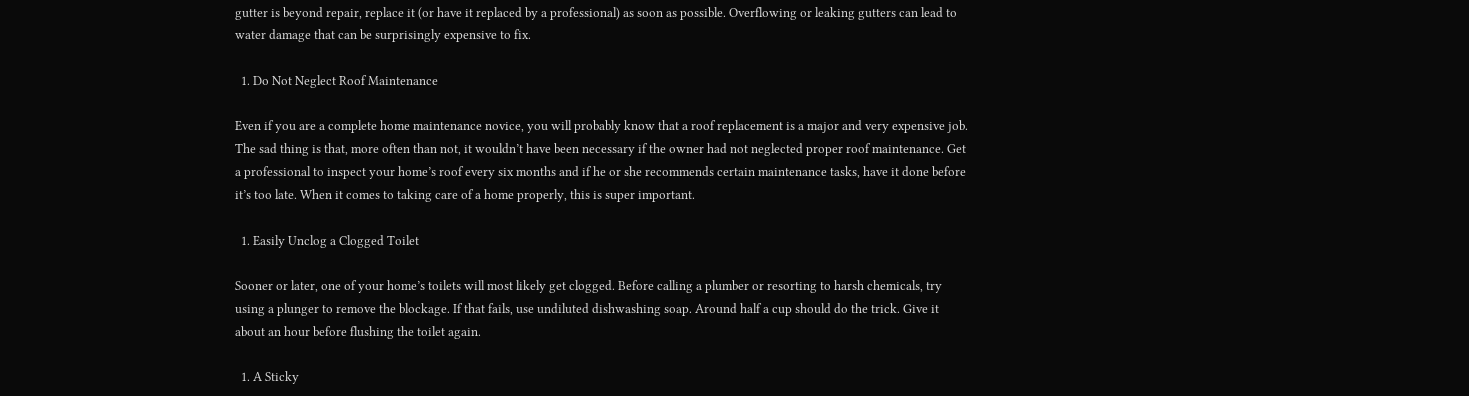gutter is beyond repair, replace it (or have it replaced by a professional) as soon as possible. Overflowing or leaking gutters can lead to water damage that can be surprisingly expensive to fix.

  1. Do Not Neglect Roof Maintenance

Even if you are a complete home maintenance novice, you will probably know that a roof replacement is a major and very expensive job. The sad thing is that, more often than not, it wouldn’t have been necessary if the owner had not neglected proper roof maintenance. Get a professional to inspect your home’s roof every six months and if he or she recommends certain maintenance tasks, have it done before it’s too late. When it comes to taking care of a home properly, this is super important.

  1. Easily Unclog a Clogged Toilet

Sooner or later, one of your home’s toilets will most likely get clogged. Before calling a plumber or resorting to harsh chemicals, try using a plunger to remove the blockage. If that fails, use undiluted dishwashing soap. Around half a cup should do the trick. Give it about an hour before flushing the toilet again.

  1. A Sticky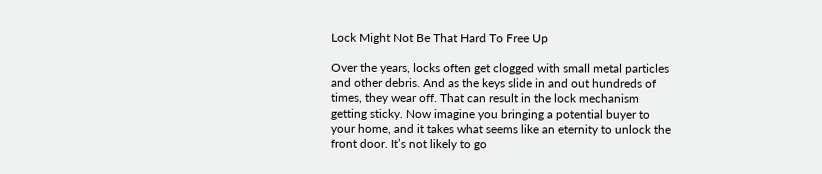Lock Might Not Be That Hard To Free Up

Over the years, locks often get clogged with small metal particles and other debris. And as the keys slide in and out hundreds of times, they wear off. That can result in the lock mechanism getting sticky. Now imagine you bringing a potential buyer to your home, and it takes what seems like an eternity to unlock the front door. It’s not likely to go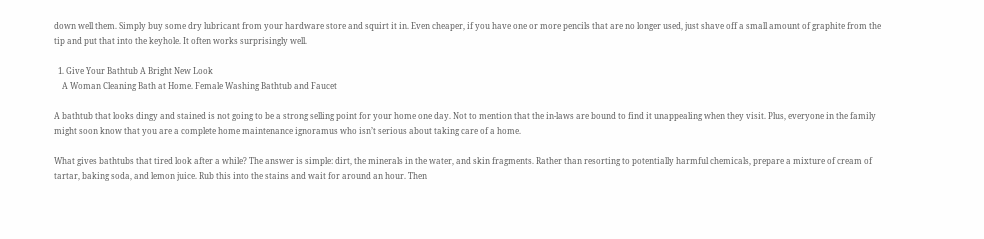down well them. Simply buy some dry lubricant from your hardware store and squirt it in. Even cheaper, if you have one or more pencils that are no longer used, just shave off a small amount of graphite from the tip and put that into the keyhole. It often works surprisingly well.

  1. Give Your Bathtub A Bright New Look
    A Woman Cleaning Bath at Home. Female Washing Bathtub and Faucet

A bathtub that looks dingy and stained is not going to be a strong selling point for your home one day. Not to mention that the in-laws are bound to find it unappealing when they visit. Plus, everyone in the family might soon know that you are a complete home maintenance ignoramus who isn’t serious about taking care of a home.

What gives bathtubs that tired look after a while? The answer is simple: dirt, the minerals in the water, and skin fragments. Rather than resorting to potentially harmful chemicals, prepare a mixture of cream of tartar, baking soda, and lemon juice. Rub this into the stains and wait for around an hour. Then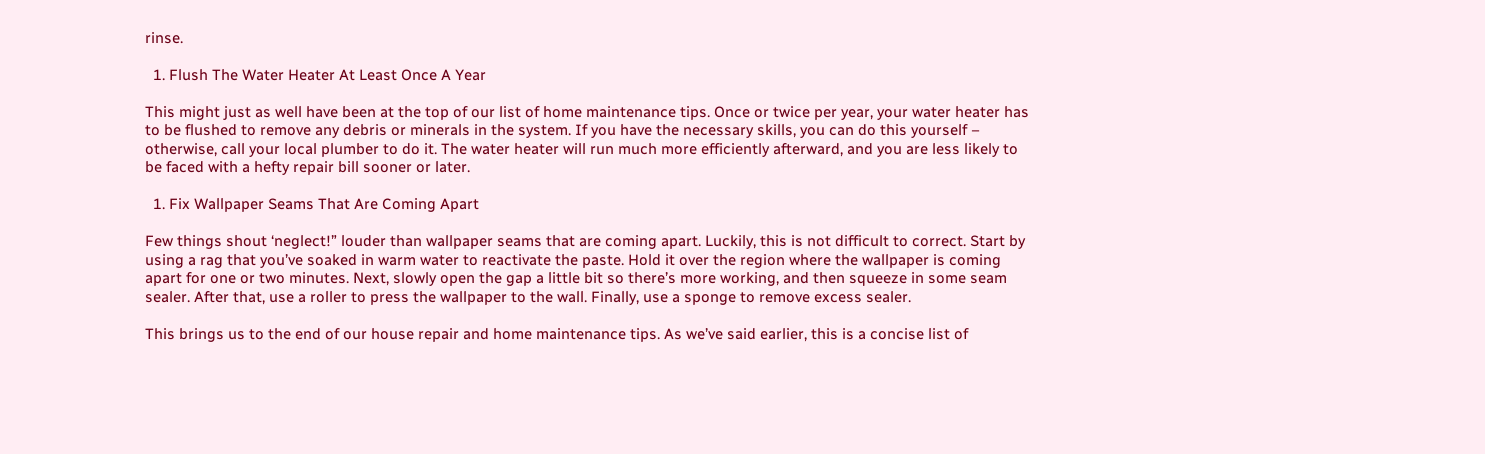rinse.

  1. Flush The Water Heater At Least Once A Year

This might just as well have been at the top of our list of home maintenance tips. Once or twice per year, your water heater has to be flushed to remove any debris or minerals in the system. If you have the necessary skills, you can do this yourself – otherwise, call your local plumber to do it. The water heater will run much more efficiently afterward, and you are less likely to be faced with a hefty repair bill sooner or later.

  1. Fix Wallpaper Seams That Are Coming Apart

Few things shout ‘neglect!” louder than wallpaper seams that are coming apart. Luckily, this is not difficult to correct. Start by using a rag that you’ve soaked in warm water to reactivate the paste. Hold it over the region where the wallpaper is coming apart for one or two minutes. Next, slowly open the gap a little bit so there’s more working, and then squeeze in some seam sealer. After that, use a roller to press the wallpaper to the wall. Finally, use a sponge to remove excess sealer.

This brings us to the end of our house repair and home maintenance tips. As we’ve said earlier, this is a concise list of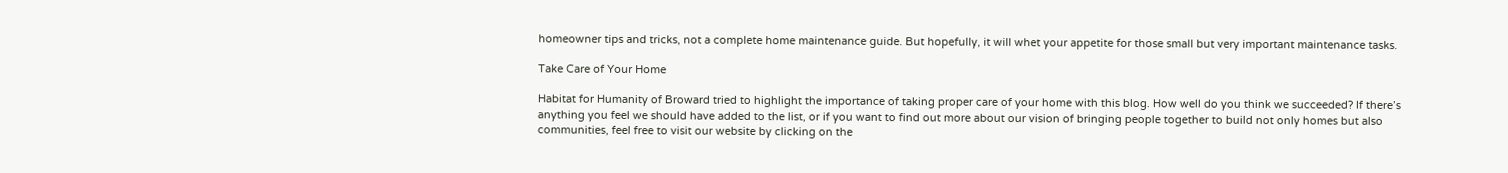homeowner tips and tricks, not a complete home maintenance guide. But hopefully, it will whet your appetite for those small but very important maintenance tasks.

Take Care of Your Home

Habitat for Humanity of Broward tried to highlight the importance of taking proper care of your home with this blog. How well do you think we succeeded? If there’s anything you feel we should have added to the list, or if you want to find out more about our vision of bringing people together to build not only homes but also communities, feel free to visit our website by clicking on the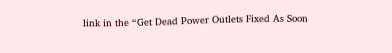link in the “Get Dead Power Outlets Fixed As Soon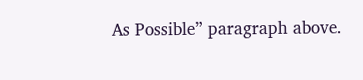As Possible” paragraph above.